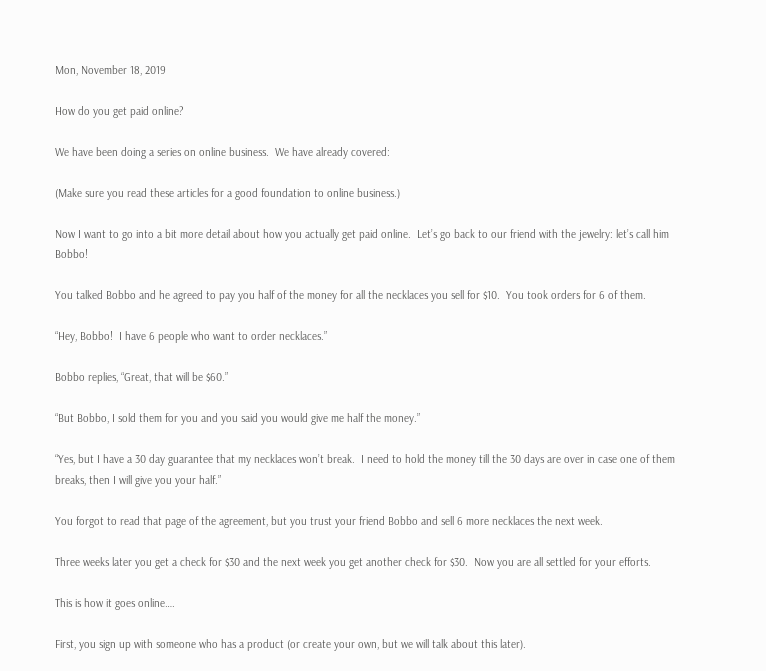Mon, November 18, 2019

How do you get paid online?

We have been doing a series on online business.  We have already covered:

(Make sure you read these articles for a good foundation to online business.)

Now I want to go into a bit more detail about how you actually get paid online.  Let’s go back to our friend with the jewelry: let’s call him Bobbo!

You talked Bobbo and he agreed to pay you half of the money for all the necklaces you sell for $10.  You took orders for 6 of them.

“Hey, Bobbo!  I have 6 people who want to order necklaces.”

Bobbo replies, “Great, that will be $60.”

“But Bobbo, I sold them for you and you said you would give me half the money.”

“Yes, but I have a 30 day guarantee that my necklaces won’t break.  I need to hold the money till the 30 days are over in case one of them breaks, then I will give you your half.”

You forgot to read that page of the agreement, but you trust your friend Bobbo and sell 6 more necklaces the next week.

Three weeks later you get a check for $30 and the next week you get another check for $30.  Now you are all settled for your efforts.

This is how it goes online….

First, you sign up with someone who has a product (or create your own, but we will talk about this later).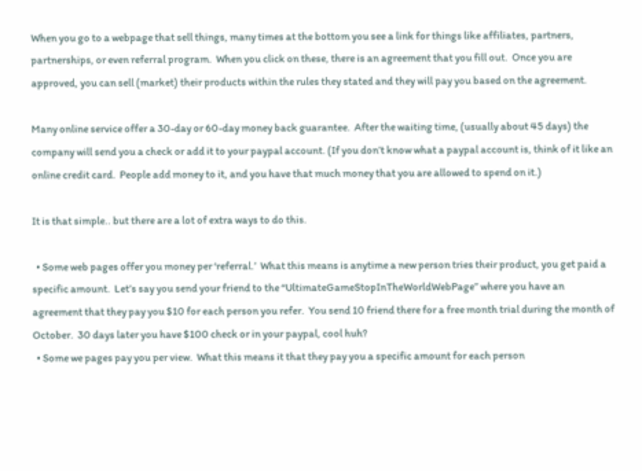When you go to a webpage that sell things, many times at the bottom you see a link for things like affiliates, partners, partnerships, or even referral program.  When you click on these, there is an agreement that you fill out.  Once you are approved, you can sell (market) their products within the rules they stated and they will pay you based on the agreement.

Many online service offer a 30-day or 60-day money back guarantee.  After the waiting time, (usually about 45 days) the company will send you a check or add it to your paypal account. (If you don’t know what a paypal account is, think of it like an online credit card.  People add money to it, and you have that much money that you are allowed to spend on it.)

It is that simple.. but there are a lot of extra ways to do this.

  • Some web pages offer you money per ‘referral.’  What this means is anytime a new person tries their product, you get paid a specific amount.  Let’s say you send your friend to the “UltimateGameStopInTheWorldWebPage” where you have an agreement that they pay you $10 for each person you refer.  You send 10 friend there for a free month trial during the month of October.  30 days later you have $100 check or in your paypal, cool huh?
  • Some we pages pay you per view.  What this means it that they pay you a specific amount for each person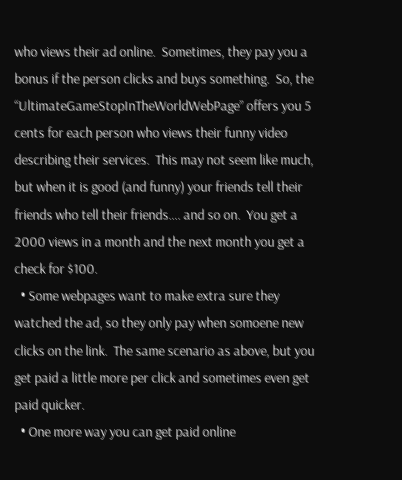who views their ad online.  Sometimes, they pay you a bonus if the person clicks and buys something.  So, the “UltimateGameStopInTheWorldWebPage” offers you 5 cents for each person who views their funny video describing their services.  This may not seem like much, but when it is good (and funny) your friends tell their friends who tell their friends…. and so on.  You get a 2000 views in a month and the next month you get a check for $100.
  • Some webpages want to make extra sure they watched the ad, so they only pay when somoene new clicks on the link.  The same scenario as above, but you get paid a little more per click and sometimes even get paid quicker.
  • One more way you can get paid online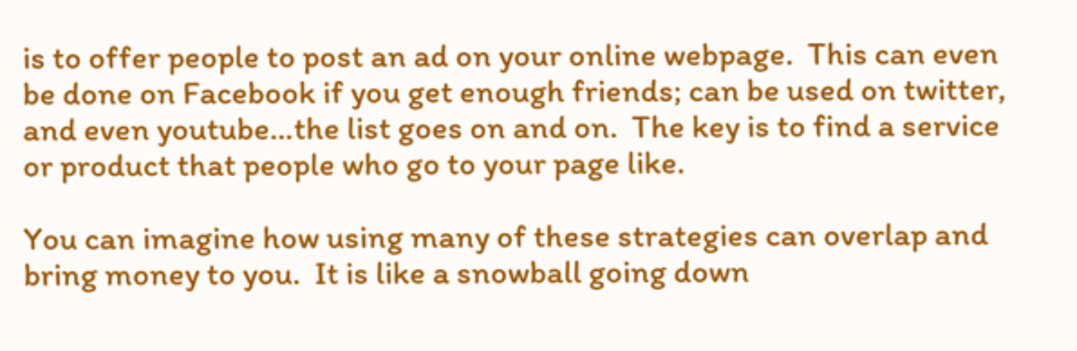is to offer people to post an ad on your online webpage.  This can even be done on Facebook if you get enough friends; can be used on twitter, and even youtube…the list goes on and on.  The key is to find a service or product that people who go to your page like.

You can imagine how using many of these strategies can overlap and bring money to you.  It is like a snowball going down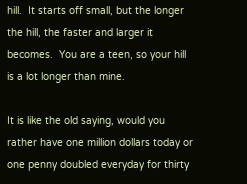hill.  It starts off small, but the longer the hill, the faster and larger it becomes.  You are a teen, so your hill is a lot longer than mine.

It is like the old saying, would you rather have one million dollars today or one penny doubled everyday for thirty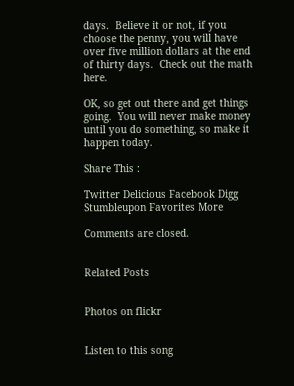days.  Believe it or not, if you choose the penny, you will have over five million dollars at the end of thirty days.  Check out the math here.

OK, so get out there and get things going.  You will never make money until you do something, so make it happen today.

Share This :

Twitter Delicious Facebook Digg Stumbleupon Favorites More

Comments are closed.


Related Posts


Photos on flickr


Listen to this song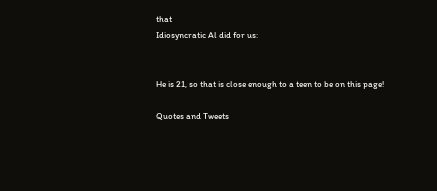that
Idiosyncratic Al did for us:


He is 21, so that is close enough to a teen to be on this page!

Quotes and Tweets